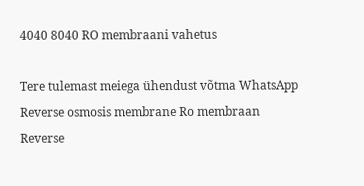4040 8040 RO membraani vahetus

Tere tulemast meiega ühendust võtma WhatsApp
Reverse osmosis membrane Ro membraan
Reverse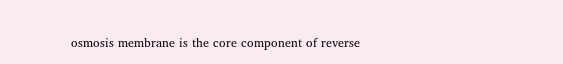osmosis membrane is the core component of reverse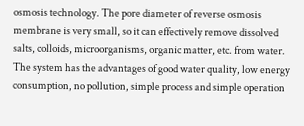osmosis technology. The pore diameter of reverse osmosis membrane is very small, so it can effectively remove dissolved salts, colloids, microorganisms, organic matter, etc. from water. The system has the advantages of good water quality, low energy consumption, no pollution, simple process and simple operation